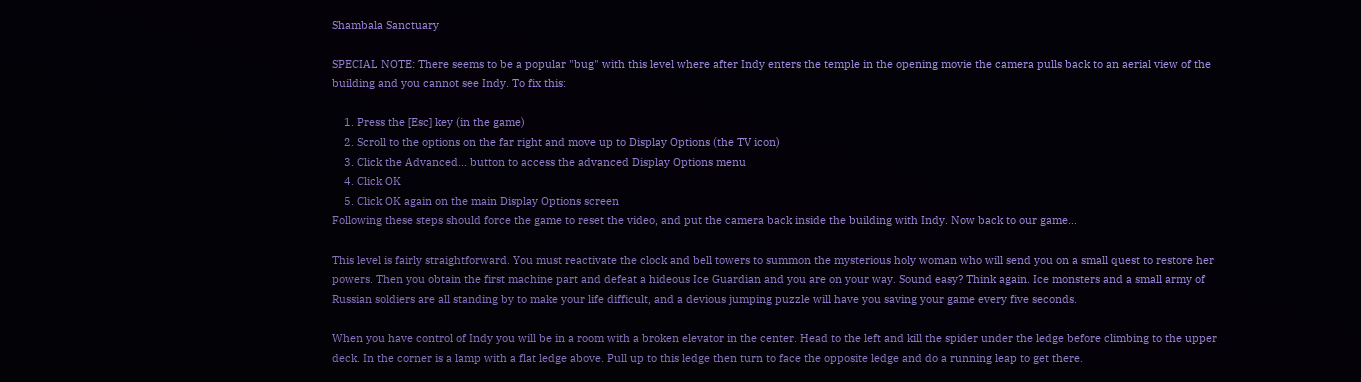Shambala Sanctuary

SPECIAL NOTE: There seems to be a popular "bug" with this level where after Indy enters the temple in the opening movie the camera pulls back to an aerial view of the building and you cannot see Indy. To fix this:

    1. Press the [Esc] key (in the game)
    2. Scroll to the options on the far right and move up to Display Options (the TV icon)
    3. Click the Advanced... button to access the advanced Display Options menu
    4. Click OK
    5. Click OK again on the main Display Options screen
Following these steps should force the game to reset the video, and put the camera back inside the building with Indy. Now back to our game...

This level is fairly straightforward. You must reactivate the clock and bell towers to summon the mysterious holy woman who will send you on a small quest to restore her powers. Then you obtain the first machine part and defeat a hideous Ice Guardian and you are on your way. Sound easy? Think again. Ice monsters and a small army of Russian soldiers are all standing by to make your life difficult, and a devious jumping puzzle will have you saving your game every five seconds.

When you have control of Indy you will be in a room with a broken elevator in the center. Head to the left and kill the spider under the ledge before climbing to the upper deck. In the corner is a lamp with a flat ledge above. Pull up to this ledge then turn to face the opposite ledge and do a running leap to get there.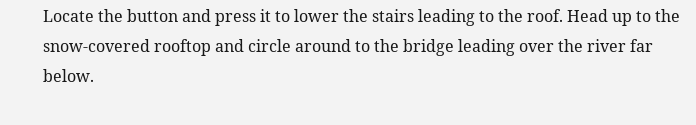Locate the button and press it to lower the stairs leading to the roof. Head up to the snow-covered rooftop and circle around to the bridge leading over the river far below.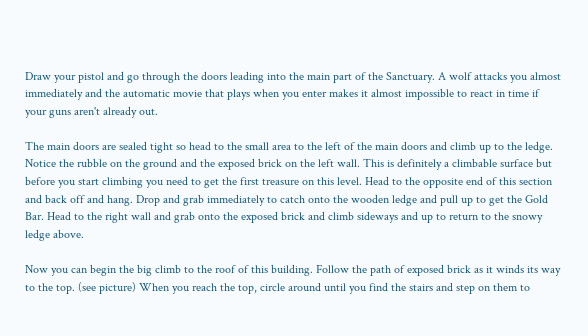Draw your pistol and go through the doors leading into the main part of the Sanctuary. A wolf attacks you almost immediately and the automatic movie that plays when you enter makes it almost impossible to react in time if your guns aren't already out.

The main doors are sealed tight so head to the small area to the left of the main doors and climb up to the ledge. Notice the rubble on the ground and the exposed brick on the left wall. This is definitely a climbable surface but before you start climbing you need to get the first treasure on this level. Head to the opposite end of this section and back off and hang. Drop and grab immediately to catch onto the wooden ledge and pull up to get the Gold Bar. Head to the right wall and grab onto the exposed brick and climb sideways and up to return to the snowy ledge above.

Now you can begin the big climb to the roof of this building. Follow the path of exposed brick as it winds its way to the top. (see picture) When you reach the top, circle around until you find the stairs and step on them to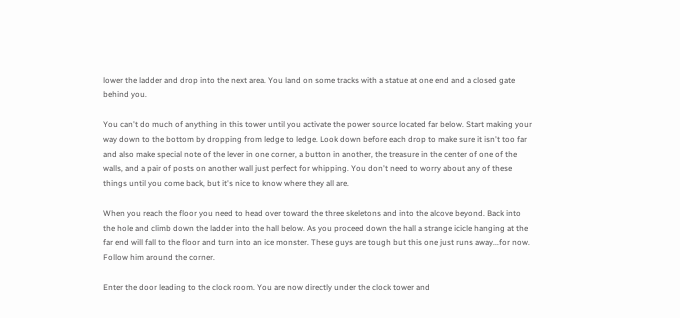lower the ladder and drop into the next area. You land on some tracks with a statue at one end and a closed gate behind you.

You can't do much of anything in this tower until you activate the power source located far below. Start making your way down to the bottom by dropping from ledge to ledge. Look down before each drop to make sure it isn't too far and also make special note of the lever in one corner, a button in another, the treasure in the center of one of the walls, and a pair of posts on another wall just perfect for whipping. You don't need to worry about any of these things until you come back, but it's nice to know where they all are.

When you reach the floor you need to head over toward the three skeletons and into the alcove beyond. Back into the hole and climb down the ladder into the hall below. As you proceed down the hall a strange icicle hanging at the far end will fall to the floor and turn into an ice monster. These guys are tough but this one just runs away...for now. Follow him around the corner.

Enter the door leading to the clock room. You are now directly under the clock tower and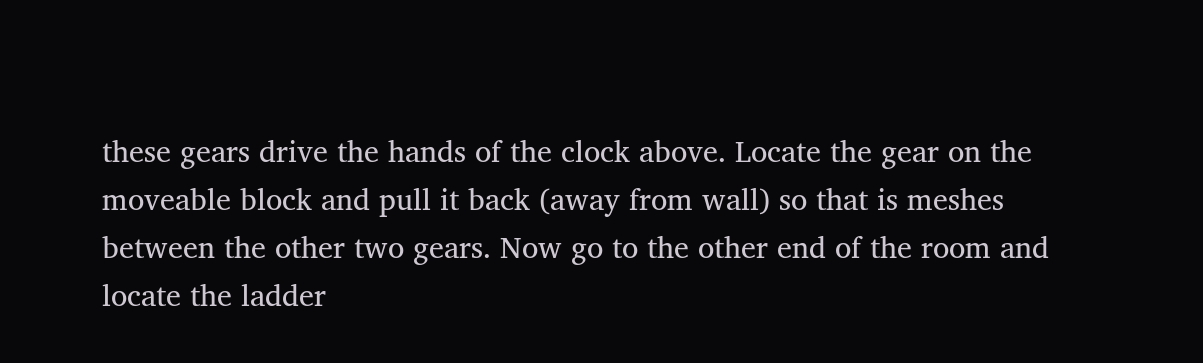these gears drive the hands of the clock above. Locate the gear on the moveable block and pull it back (away from wall) so that is meshes between the other two gears. Now go to the other end of the room and locate the ladder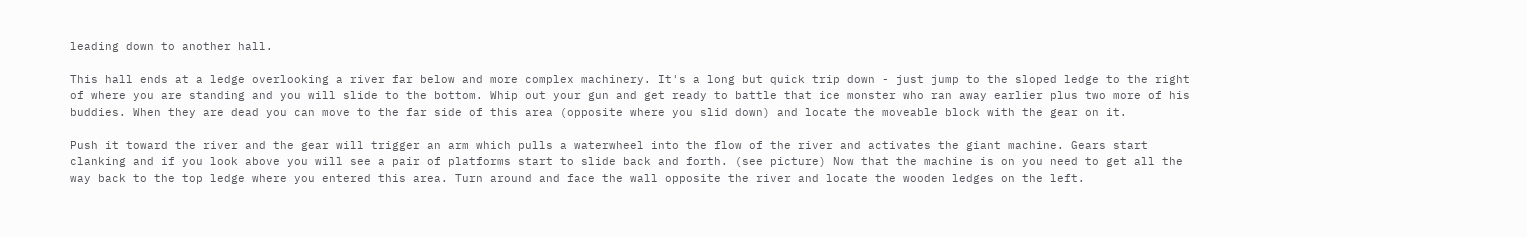leading down to another hall.

This hall ends at a ledge overlooking a river far below and more complex machinery. It's a long but quick trip down - just jump to the sloped ledge to the right of where you are standing and you will slide to the bottom. Whip out your gun and get ready to battle that ice monster who ran away earlier plus two more of his buddies. When they are dead you can move to the far side of this area (opposite where you slid down) and locate the moveable block with the gear on it.

Push it toward the river and the gear will trigger an arm which pulls a waterwheel into the flow of the river and activates the giant machine. Gears start clanking and if you look above you will see a pair of platforms start to slide back and forth. (see picture) Now that the machine is on you need to get all the way back to the top ledge where you entered this area. Turn around and face the wall opposite the river and locate the wooden ledges on the left.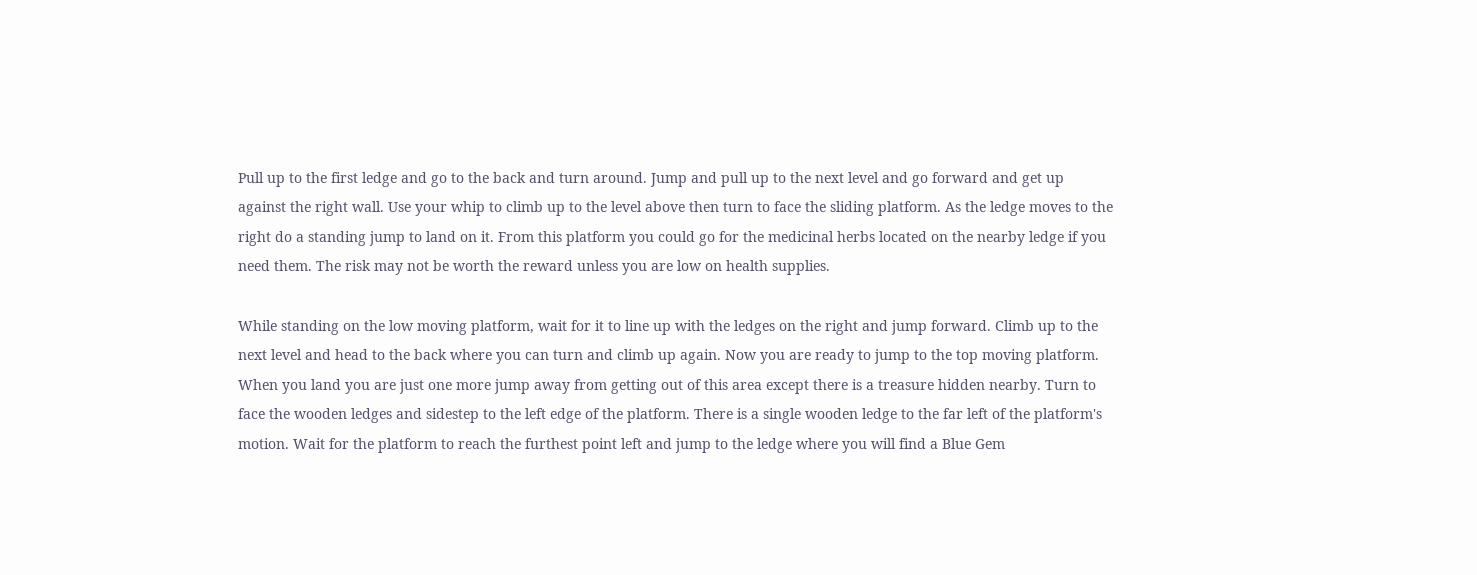Pull up to the first ledge and go to the back and turn around. Jump and pull up to the next level and go forward and get up against the right wall. Use your whip to climb up to the level above then turn to face the sliding platform. As the ledge moves to the right do a standing jump to land on it. From this platform you could go for the medicinal herbs located on the nearby ledge if you need them. The risk may not be worth the reward unless you are low on health supplies.

While standing on the low moving platform, wait for it to line up with the ledges on the right and jump forward. Climb up to the next level and head to the back where you can turn and climb up again. Now you are ready to jump to the top moving platform. When you land you are just one more jump away from getting out of this area except there is a treasure hidden nearby. Turn to face the wooden ledges and sidestep to the left edge of the platform. There is a single wooden ledge to the far left of the platform's motion. Wait for the platform to reach the furthest point left and jump to the ledge where you will find a Blue Gem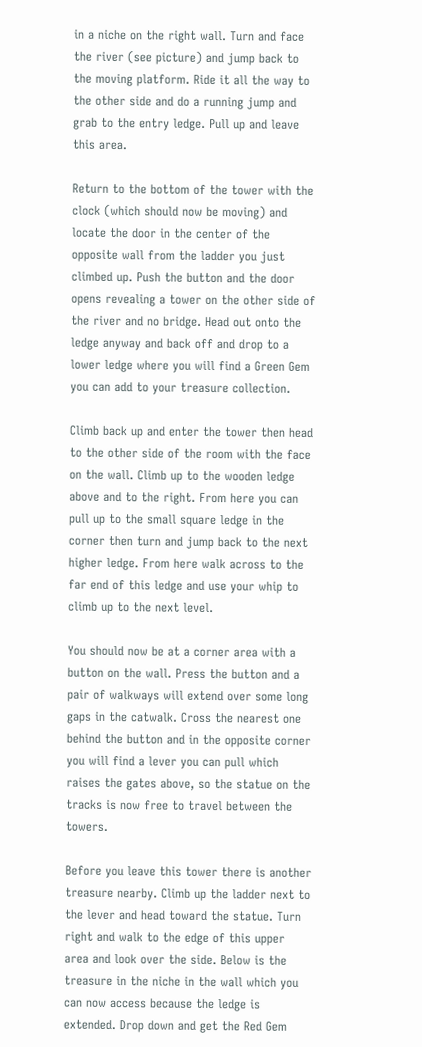in a niche on the right wall. Turn and face the river (see picture) and jump back to the moving platform. Ride it all the way to the other side and do a running jump and grab to the entry ledge. Pull up and leave this area.

Return to the bottom of the tower with the clock (which should now be moving) and locate the door in the center of the opposite wall from the ladder you just climbed up. Push the button and the door opens revealing a tower on the other side of the river and no bridge. Head out onto the ledge anyway and back off and drop to a lower ledge where you will find a Green Gem you can add to your treasure collection.

Climb back up and enter the tower then head to the other side of the room with the face on the wall. Climb up to the wooden ledge above and to the right. From here you can pull up to the small square ledge in the corner then turn and jump back to the next higher ledge. From here walk across to the far end of this ledge and use your whip to climb up to the next level.

You should now be at a corner area with a button on the wall. Press the button and a pair of walkways will extend over some long gaps in the catwalk. Cross the nearest one behind the button and in the opposite corner you will find a lever you can pull which raises the gates above, so the statue on the tracks is now free to travel between the towers.

Before you leave this tower there is another treasure nearby. Climb up the ladder next to the lever and head toward the statue. Turn right and walk to the edge of this upper area and look over the side. Below is the treasure in the niche in the wall which you can now access because the ledge is extended. Drop down and get the Red Gem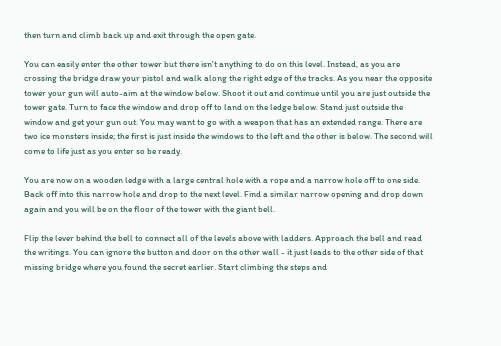then turn and climb back up and exit through the open gate.

You can easily enter the other tower but there isn't anything to do on this level. Instead, as you are crossing the bridge draw your pistol and walk along the right edge of the tracks. As you near the opposite tower your gun will auto-aim at the window below. Shoot it out and continue until you are just outside the tower gate. Turn to face the window and drop off to land on the ledge below. Stand just outside the window and get your gun out. You may want to go with a weapon that has an extended range. There are two ice monsters inside; the first is just inside the windows to the left and the other is below. The second will come to life just as you enter so be ready.

You are now on a wooden ledge with a large central hole with a rope and a narrow hole off to one side. Back off into this narrow hole and drop to the next level. Find a similar narrow opening and drop down again and you will be on the floor of the tower with the giant bell.

Flip the lever behind the bell to connect all of the levels above with ladders. Approach the bell and read the writings. You can ignore the button and door on the other wall - it just leads to the other side of that missing bridge where you found the secret earlier. Start climbing the steps and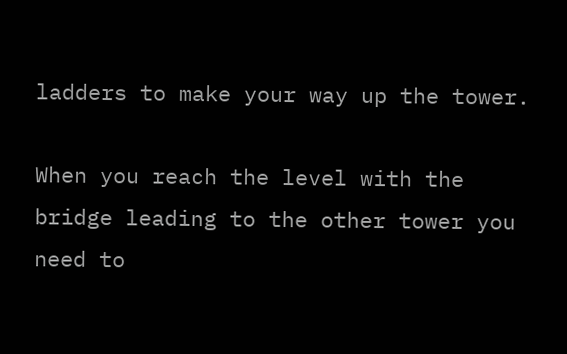ladders to make your way up the tower.

When you reach the level with the bridge leading to the other tower you need to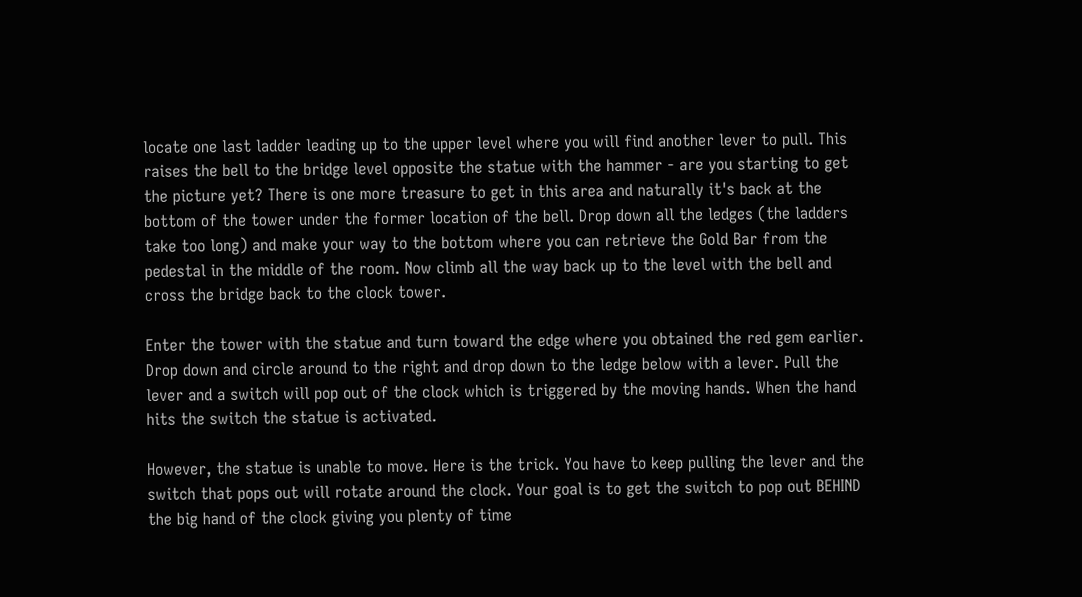locate one last ladder leading up to the upper level where you will find another lever to pull. This raises the bell to the bridge level opposite the statue with the hammer - are you starting to get the picture yet? There is one more treasure to get in this area and naturally it's back at the bottom of the tower under the former location of the bell. Drop down all the ledges (the ladders take too long) and make your way to the bottom where you can retrieve the Gold Bar from the pedestal in the middle of the room. Now climb all the way back up to the level with the bell and cross the bridge back to the clock tower.

Enter the tower with the statue and turn toward the edge where you obtained the red gem earlier. Drop down and circle around to the right and drop down to the ledge below with a lever. Pull the lever and a switch will pop out of the clock which is triggered by the moving hands. When the hand hits the switch the statue is activated.

However, the statue is unable to move. Here is the trick. You have to keep pulling the lever and the switch that pops out will rotate around the clock. Your goal is to get the switch to pop out BEHIND the big hand of the clock giving you plenty of time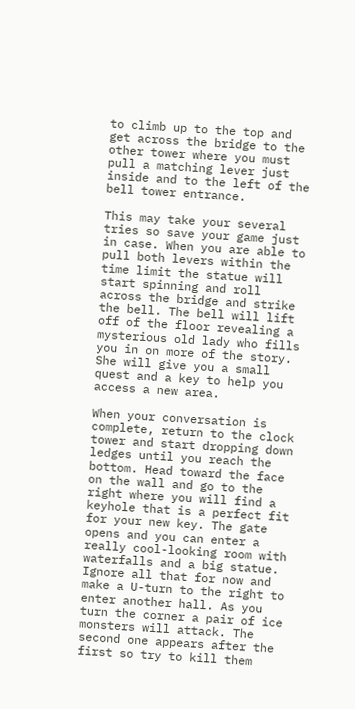to climb up to the top and get across the bridge to the other tower where you must pull a matching lever just inside and to the left of the bell tower entrance.

This may take your several tries so save your game just in case. When you are able to pull both levers within the time limit the statue will start spinning and roll across the bridge and strike the bell. The bell will lift off of the floor revealing a mysterious old lady who fills you in on more of the story. She will give you a small quest and a key to help you access a new area.

When your conversation is complete, return to the clock tower and start dropping down ledges until you reach the bottom. Head toward the face on the wall and go to the right where you will find a keyhole that is a perfect fit for your new key. The gate opens and you can enter a really cool-looking room with waterfalls and a big statue. Ignore all that for now and make a U-turn to the right to enter another hall. As you turn the corner a pair of ice monsters will attack. The second one appears after the first so try to kill them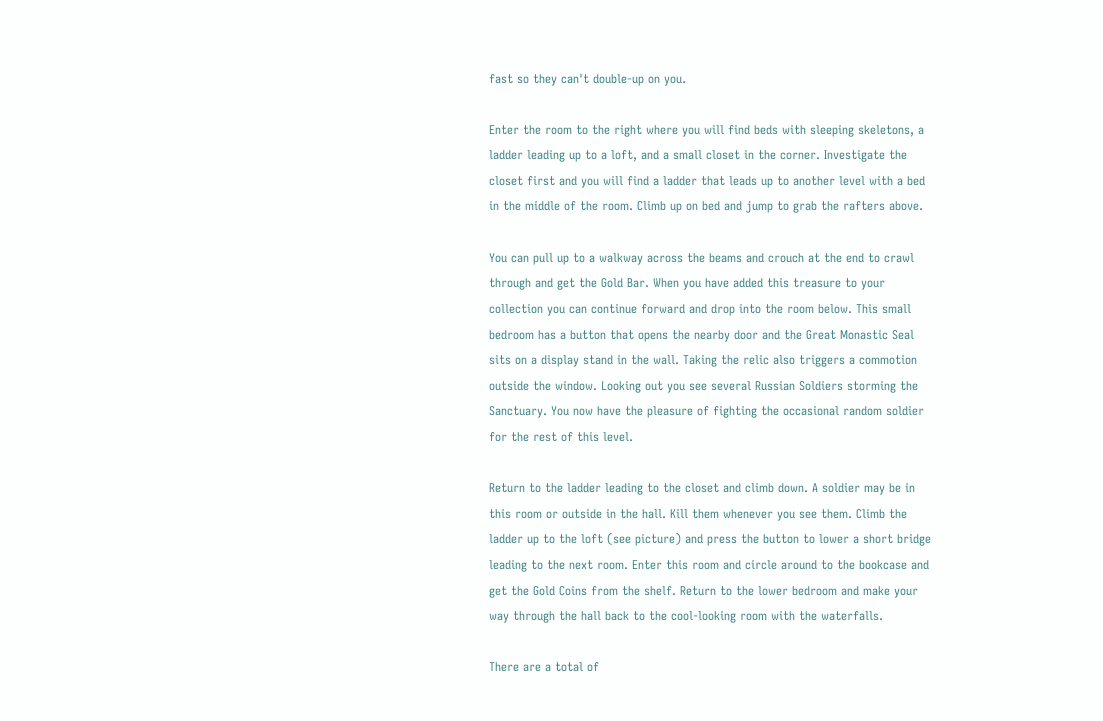fast so they can't double-up on you.

Enter the room to the right where you will find beds with sleeping skeletons, a ladder leading up to a loft, and a small closet in the corner. Investigate the closet first and you will find a ladder that leads up to another level with a bed in the middle of the room. Climb up on bed and jump to grab the rafters above.

You can pull up to a walkway across the beams and crouch at the end to crawl through and get the Gold Bar. When you have added this treasure to your collection you can continue forward and drop into the room below. This small bedroom has a button that opens the nearby door and the Great Monastic Seal sits on a display stand in the wall. Taking the relic also triggers a commotion outside the window. Looking out you see several Russian Soldiers storming the Sanctuary. You now have the pleasure of fighting the occasional random soldier for the rest of this level.

Return to the ladder leading to the closet and climb down. A soldier may be in this room or outside in the hall. Kill them whenever you see them. Climb the ladder up to the loft (see picture) and press the button to lower a short bridge leading to the next room. Enter this room and circle around to the bookcase and get the Gold Coins from the shelf. Return to the lower bedroom and make your way through the hall back to the cool-looking room with the waterfalls.

There are a total of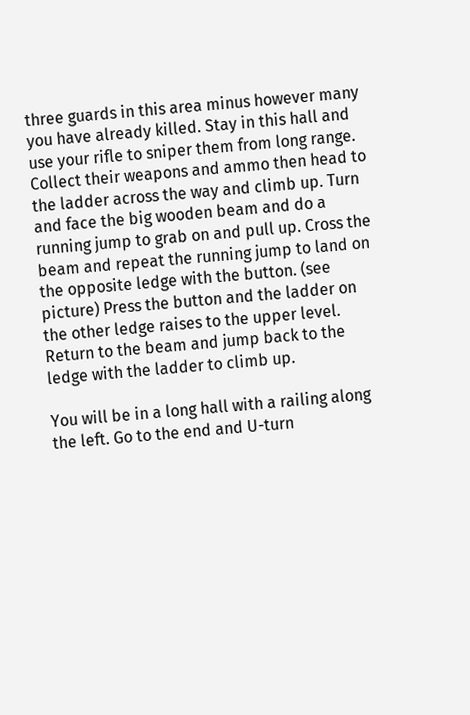three guards in this area minus however many you have already killed. Stay in this hall and use your rifle to sniper them from long range. Collect their weapons and ammo then head to the ladder across the way and climb up. Turn and face the big wooden beam and do a running jump to grab on and pull up. Cross the beam and repeat the running jump to land on the opposite ledge with the button. (see picture) Press the button and the ladder on the other ledge raises to the upper level. Return to the beam and jump back to the ledge with the ladder to climb up.

You will be in a long hall with a railing along the left. Go to the end and U-turn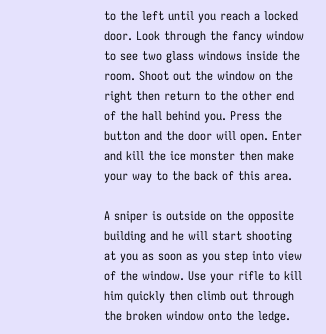to the left until you reach a locked door. Look through the fancy window to see two glass windows inside the room. Shoot out the window on the right then return to the other end of the hall behind you. Press the button and the door will open. Enter and kill the ice monster then make your way to the back of this area.

A sniper is outside on the opposite building and he will start shooting at you as soon as you step into view of the window. Use your rifle to kill him quickly then climb out through the broken window onto the ledge.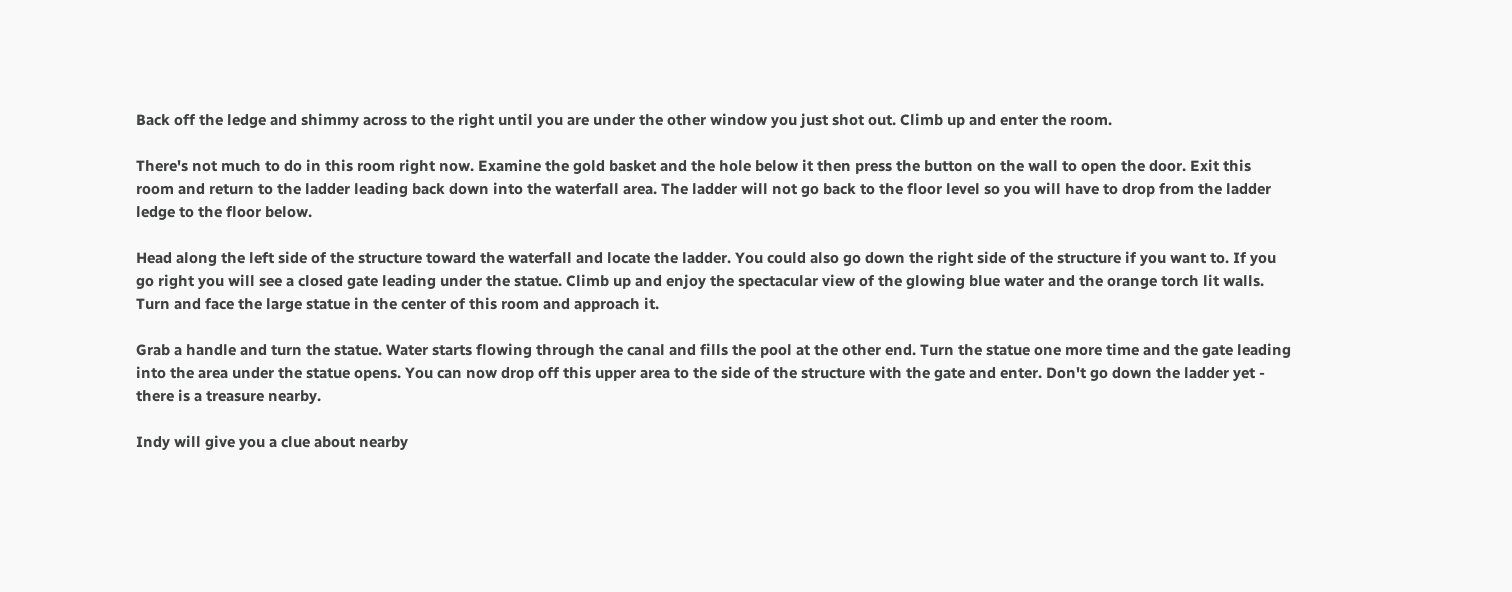Back off the ledge and shimmy across to the right until you are under the other window you just shot out. Climb up and enter the room.

There's not much to do in this room right now. Examine the gold basket and the hole below it then press the button on the wall to open the door. Exit this room and return to the ladder leading back down into the waterfall area. The ladder will not go back to the floor level so you will have to drop from the ladder ledge to the floor below.

Head along the left side of the structure toward the waterfall and locate the ladder. You could also go down the right side of the structure if you want to. If you go right you will see a closed gate leading under the statue. Climb up and enjoy the spectacular view of the glowing blue water and the orange torch lit walls. Turn and face the large statue in the center of this room and approach it.

Grab a handle and turn the statue. Water starts flowing through the canal and fills the pool at the other end. Turn the statue one more time and the gate leading into the area under the statue opens. You can now drop off this upper area to the side of the structure with the gate and enter. Don't go down the ladder yet - there is a treasure nearby.

Indy will give you a clue about nearby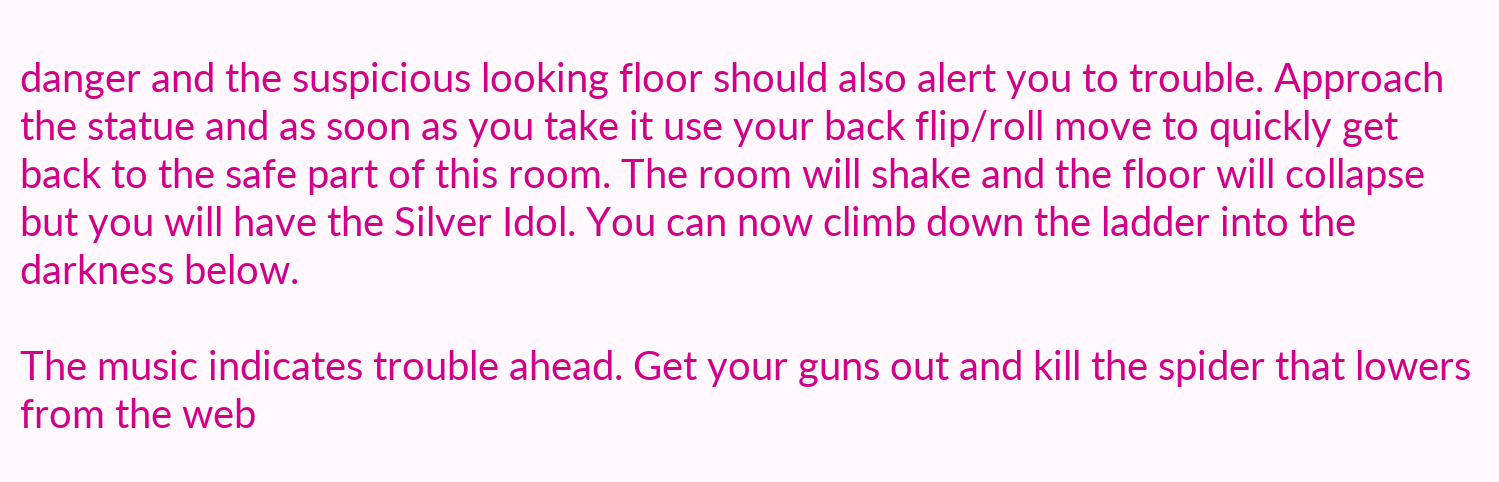danger and the suspicious looking floor should also alert you to trouble. Approach the statue and as soon as you take it use your back flip/roll move to quickly get back to the safe part of this room. The room will shake and the floor will collapse but you will have the Silver Idol. You can now climb down the ladder into the darkness below.

The music indicates trouble ahead. Get your guns out and kill the spider that lowers from the web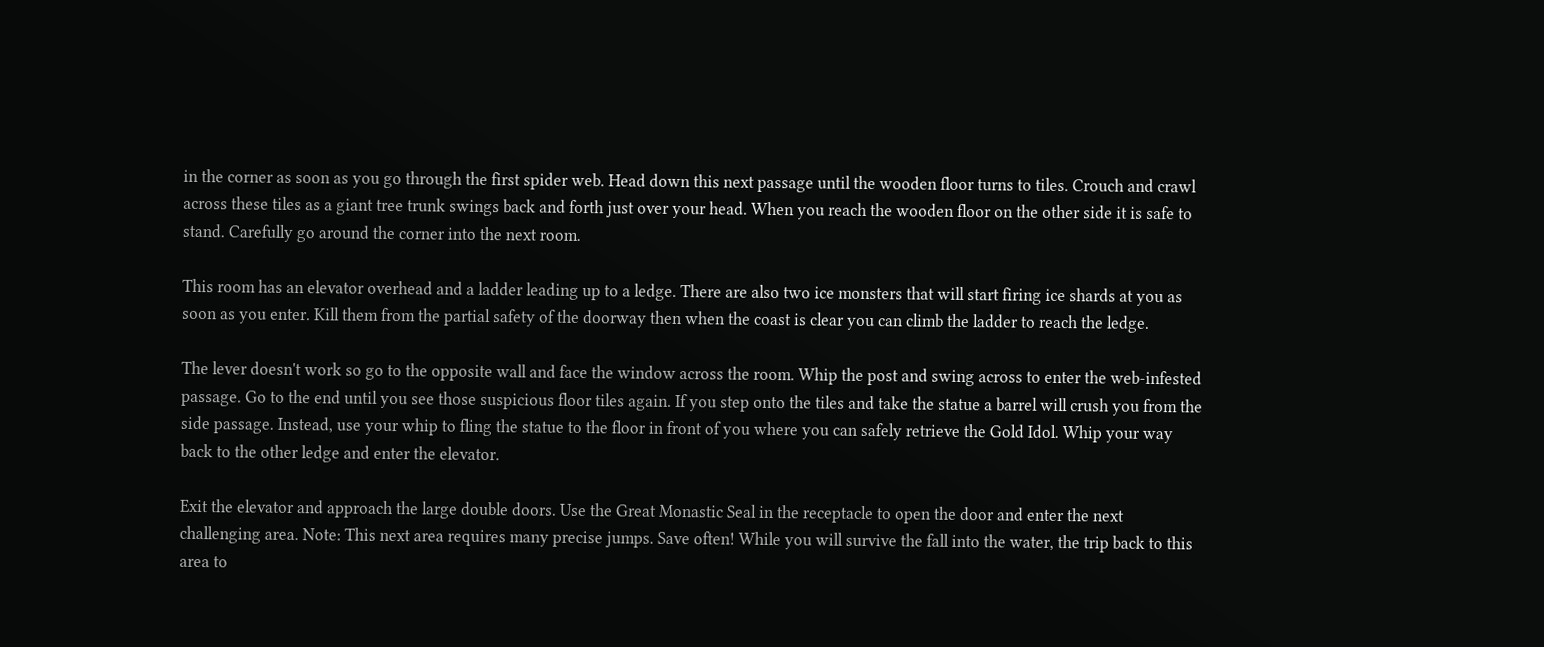in the corner as soon as you go through the first spider web. Head down this next passage until the wooden floor turns to tiles. Crouch and crawl across these tiles as a giant tree trunk swings back and forth just over your head. When you reach the wooden floor on the other side it is safe to stand. Carefully go around the corner into the next room.

This room has an elevator overhead and a ladder leading up to a ledge. There are also two ice monsters that will start firing ice shards at you as soon as you enter. Kill them from the partial safety of the doorway then when the coast is clear you can climb the ladder to reach the ledge.

The lever doesn't work so go to the opposite wall and face the window across the room. Whip the post and swing across to enter the web-infested passage. Go to the end until you see those suspicious floor tiles again. If you step onto the tiles and take the statue a barrel will crush you from the side passage. Instead, use your whip to fling the statue to the floor in front of you where you can safely retrieve the Gold Idol. Whip your way back to the other ledge and enter the elevator.

Exit the elevator and approach the large double doors. Use the Great Monastic Seal in the receptacle to open the door and enter the next challenging area. Note: This next area requires many precise jumps. Save often! While you will survive the fall into the water, the trip back to this area to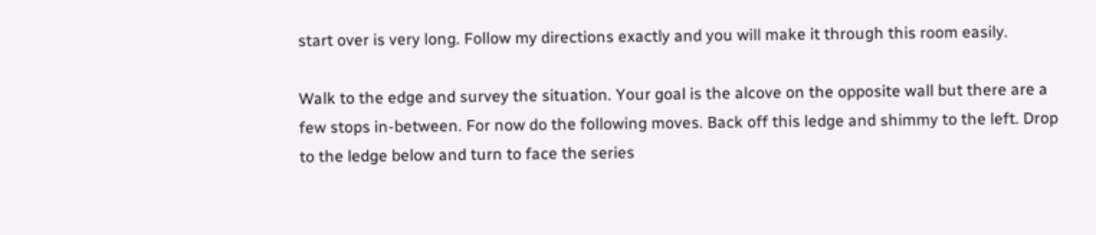start over is very long. Follow my directions exactly and you will make it through this room easily.

Walk to the edge and survey the situation. Your goal is the alcove on the opposite wall but there are a few stops in-between. For now do the following moves. Back off this ledge and shimmy to the left. Drop to the ledge below and turn to face the series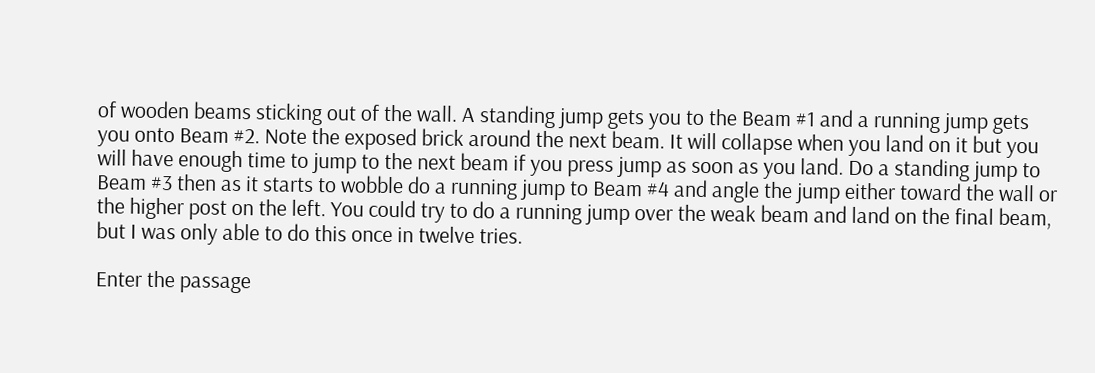of wooden beams sticking out of the wall. A standing jump gets you to the Beam #1 and a running jump gets you onto Beam #2. Note the exposed brick around the next beam. It will collapse when you land on it but you will have enough time to jump to the next beam if you press jump as soon as you land. Do a standing jump to Beam #3 then as it starts to wobble do a running jump to Beam #4 and angle the jump either toward the wall or the higher post on the left. You could try to do a running jump over the weak beam and land on the final beam, but I was only able to do this once in twelve tries.

Enter the passage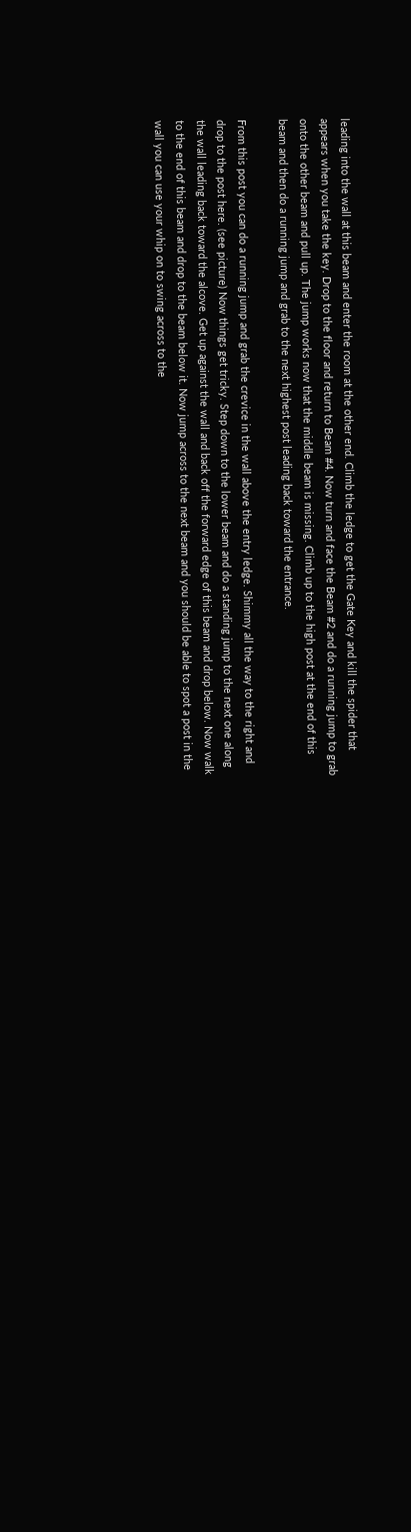leading into the wall at this beam and enter the room at the other end. Climb the ledge to get the Gate Key and kill the spider that appears when you take the key. Drop to the floor and return to Beam #4. Now turn and face the Beam #2 and do a running jump to grab onto the other beam and pull up. The jump works now that the middle beam is missing. Climb up to the high post at the end of this beam and then do a running jump and grab to the next highest post leading back toward the entrance.

From this post you can do a running jump and grab the crevice in the wall above the entry ledge. Shimmy all the way to the right and drop to the post here. (see picture) Now things get tricky. Step down to the lower beam and do a standing jump to the next one along the wall leading back toward the alcove. Get up against the wall and back off the forward edge of this beam and drop below. Now walk to the end of this beam and drop to the beam below it. Now jump across to the next beam and you should be able to spot a post in the wall you can use your whip on to swing across to the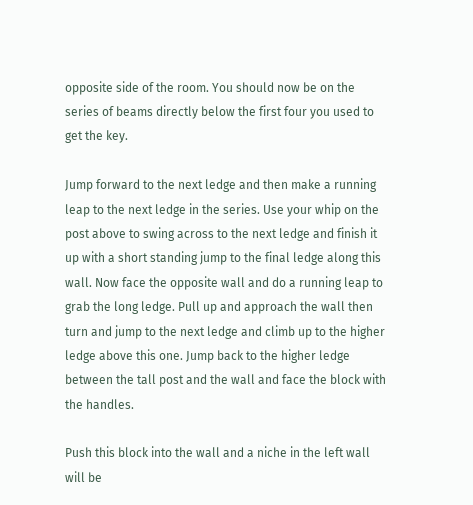opposite side of the room. You should now be on the series of beams directly below the first four you used to get the key.

Jump forward to the next ledge and then make a running leap to the next ledge in the series. Use your whip on the post above to swing across to the next ledge and finish it up with a short standing jump to the final ledge along this wall. Now face the opposite wall and do a running leap to grab the long ledge. Pull up and approach the wall then turn and jump to the next ledge and climb up to the higher ledge above this one. Jump back to the higher ledge between the tall post and the wall and face the block with the handles.

Push this block into the wall and a niche in the left wall will be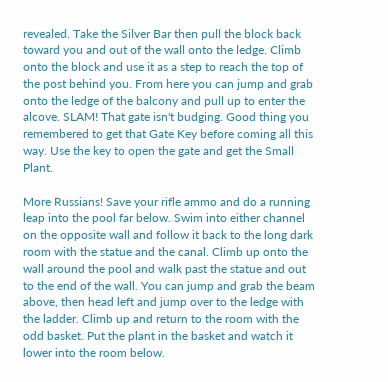revealed. Take the Silver Bar then pull the block back toward you and out of the wall onto the ledge. Climb onto the block and use it as a step to reach the top of the post behind you. From here you can jump and grab onto the ledge of the balcony and pull up to enter the alcove. SLAM! That gate isn't budging. Good thing you remembered to get that Gate Key before coming all this way. Use the key to open the gate and get the Small Plant.

More Russians! Save your rifle ammo and do a running leap into the pool far below. Swim into either channel on the opposite wall and follow it back to the long dark room with the statue and the canal. Climb up onto the wall around the pool and walk past the statue and out to the end of the wall. You can jump and grab the beam above, then head left and jump over to the ledge with the ladder. Climb up and return to the room with the odd basket. Put the plant in the basket and watch it lower into the room below.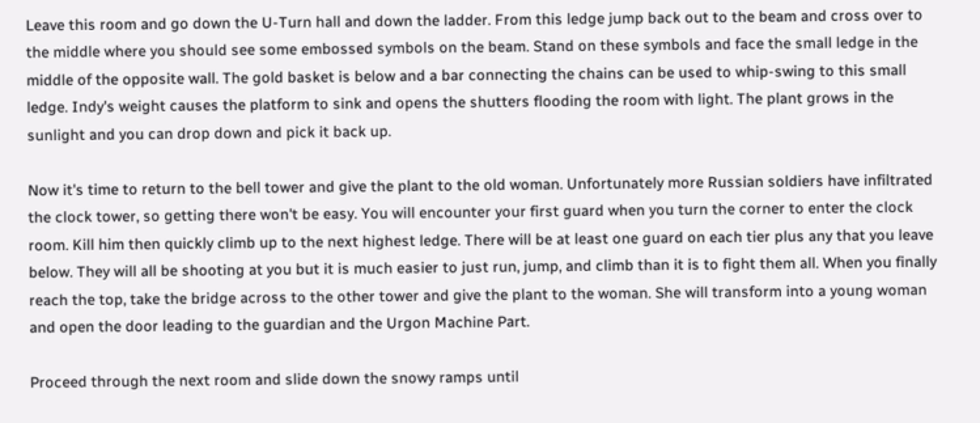Leave this room and go down the U-Turn hall and down the ladder. From this ledge jump back out to the beam and cross over to the middle where you should see some embossed symbols on the beam. Stand on these symbols and face the small ledge in the middle of the opposite wall. The gold basket is below and a bar connecting the chains can be used to whip-swing to this small ledge. Indy's weight causes the platform to sink and opens the shutters flooding the room with light. The plant grows in the sunlight and you can drop down and pick it back up.

Now it's time to return to the bell tower and give the plant to the old woman. Unfortunately more Russian soldiers have infiltrated the clock tower, so getting there won't be easy. You will encounter your first guard when you turn the corner to enter the clock room. Kill him then quickly climb up to the next highest ledge. There will be at least one guard on each tier plus any that you leave below. They will all be shooting at you but it is much easier to just run, jump, and climb than it is to fight them all. When you finally reach the top, take the bridge across to the other tower and give the plant to the woman. She will transform into a young woman and open the door leading to the guardian and the Urgon Machine Part.

Proceed through the next room and slide down the snowy ramps until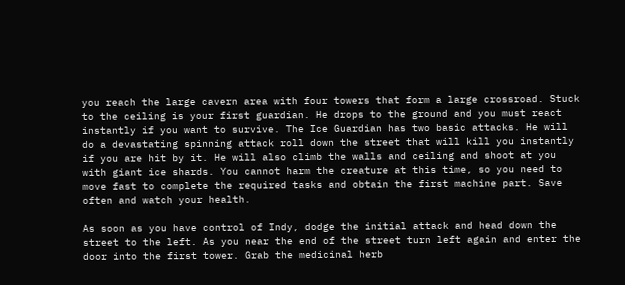you reach the large cavern area with four towers that form a large crossroad. Stuck to the ceiling is your first guardian. He drops to the ground and you must react instantly if you want to survive. The Ice Guardian has two basic attacks. He will do a devastating spinning attack roll down the street that will kill you instantly if you are hit by it. He will also climb the walls and ceiling and shoot at you with giant ice shards. You cannot harm the creature at this time, so you need to move fast to complete the required tasks and obtain the first machine part. Save often and watch your health.

As soon as you have control of Indy, dodge the initial attack and head down the street to the left. As you near the end of the street turn left again and enter the door into the first tower. Grab the medicinal herb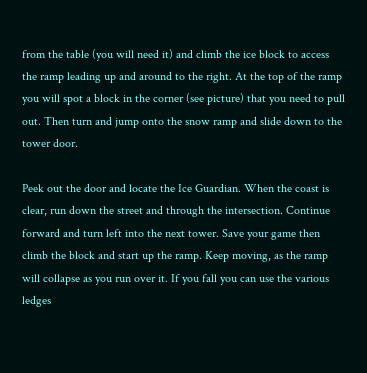from the table (you will need it) and climb the ice block to access the ramp leading up and around to the right. At the top of the ramp you will spot a block in the corner (see picture) that you need to pull out. Then turn and jump onto the snow ramp and slide down to the tower door.

Peek out the door and locate the Ice Guardian. When the coast is clear, run down the street and through the intersection. Continue forward and turn left into the next tower. Save your game then climb the block and start up the ramp. Keep moving, as the ramp will collapse as you run over it. If you fall you can use the various ledges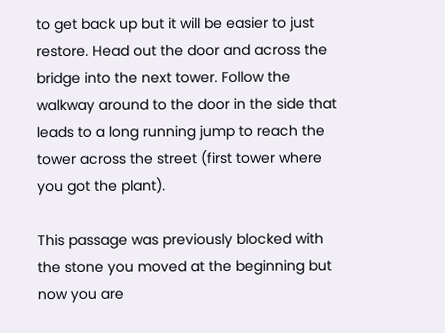to get back up but it will be easier to just restore. Head out the door and across the bridge into the next tower. Follow the walkway around to the door in the side that leads to a long running jump to reach the tower across the street (first tower where you got the plant).

This passage was previously blocked with the stone you moved at the beginning but now you are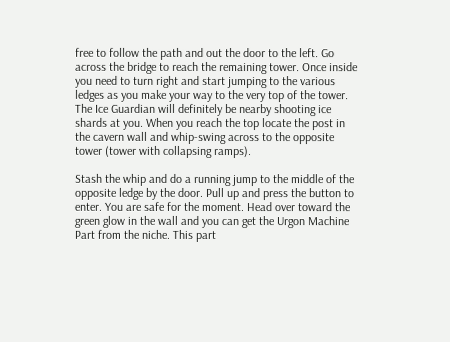free to follow the path and out the door to the left. Go across the bridge to reach the remaining tower. Once inside you need to turn right and start jumping to the various ledges as you make your way to the very top of the tower. The Ice Guardian will definitely be nearby shooting ice shards at you. When you reach the top locate the post in the cavern wall and whip-swing across to the opposite tower (tower with collapsing ramps).

Stash the whip and do a running jump to the middle of the opposite ledge by the door. Pull up and press the button to enter. You are safe for the moment. Head over toward the green glow in the wall and you can get the Urgon Machine Part from the niche. This part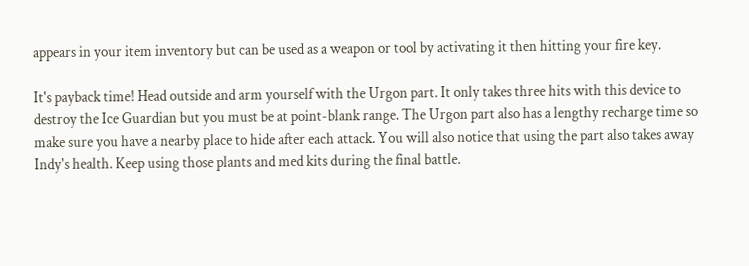appears in your item inventory but can be used as a weapon or tool by activating it then hitting your fire key.

It's payback time! Head outside and arm yourself with the Urgon part. It only takes three hits with this device to destroy the Ice Guardian but you must be at point-blank range. The Urgon part also has a lengthy recharge time so make sure you have a nearby place to hide after each attack. You will also notice that using the part also takes away Indy's health. Keep using those plants and med kits during the final battle.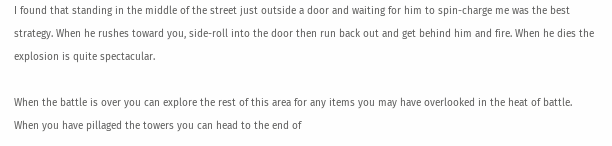I found that standing in the middle of the street just outside a door and waiting for him to spin-charge me was the best strategy. When he rushes toward you, side-roll into the door then run back out and get behind him and fire. When he dies the explosion is quite spectacular.

When the battle is over you can explore the rest of this area for any items you may have overlooked in the heat of battle. When you have pillaged the towers you can head to the end of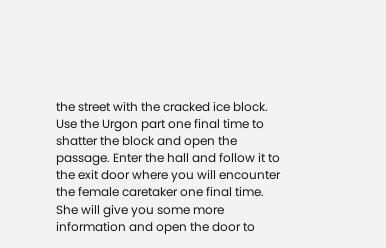the street with the cracked ice block. Use the Urgon part one final time to shatter the block and open the passage. Enter the hall and follow it to the exit door where you will encounter the female caretaker one final time. She will give you some more information and open the door to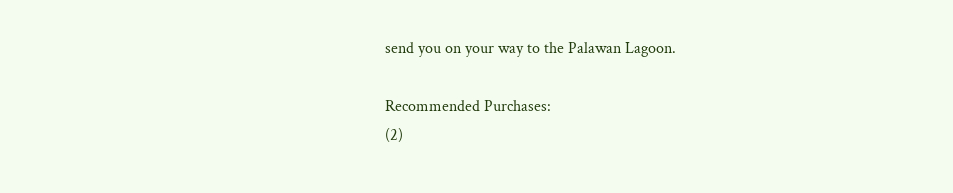send you on your way to the Palawan Lagoon.

Recommended Purchases:
(2)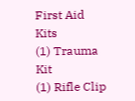First Aid Kits
(1) Trauma Kit
(1) Rifle Clip